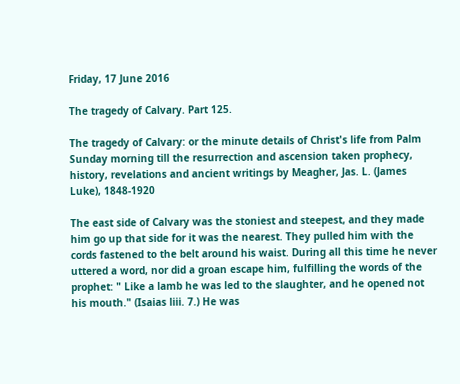Friday, 17 June 2016

The tragedy of Calvary. Part 125.

The tragedy of Calvary: or the minute details of Christ's life from Palm Sunday morning till the resurrection and ascension taken prophecy, history, revelations and ancient writings by Meagher, Jas. L. (James Luke), 1848-1920

The east side of Calvary was the stoniest and steepest, and they made him go up that side for it was the nearest. They pulled him with the cords fastened to the belt around his waist. During all this time he never uttered a word, nor did a groan escape him, fulfilling the words of the prophet: " Like a lamb he was led to the slaughter, and he opened not his mouth." (Isaias liii. 7.) He was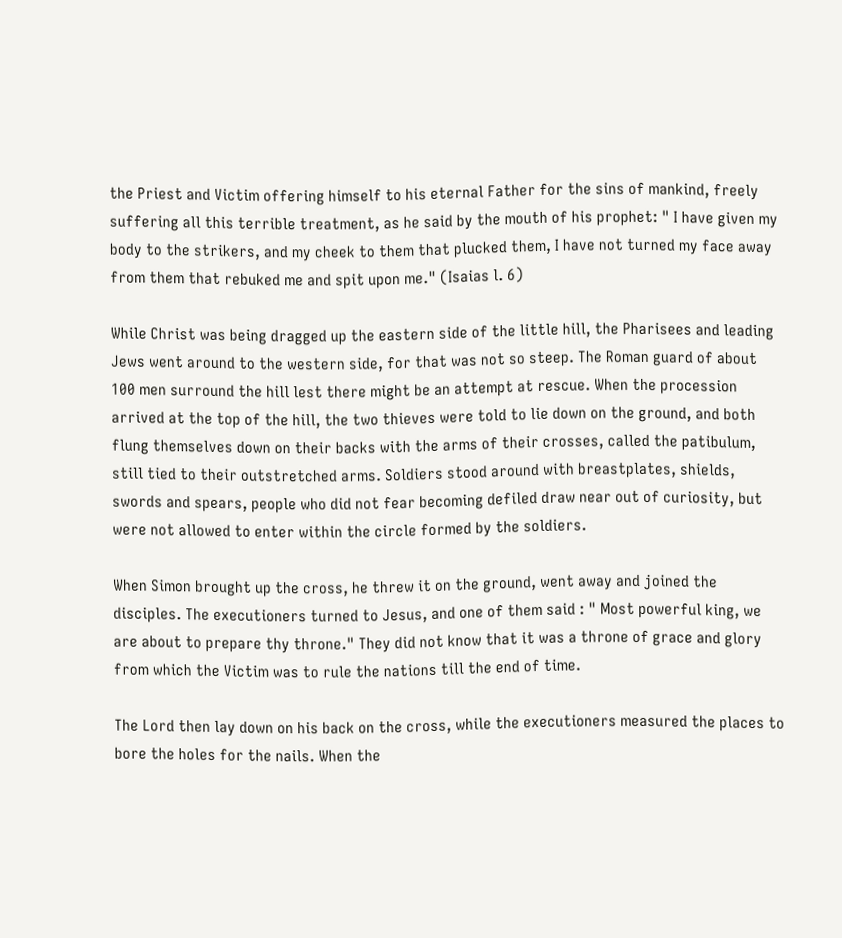the Priest and Victim offering himself to his eternal Father for the sins of mankind, freely suffering all this terrible treatment, as he said by the mouth of his prophet: " I have given my body to the strikers, and my cheek to them that plucked them, I have not turned my face away from them that rebuked me and spit upon me." (Isaias l. 6)

While Christ was being dragged up the eastern side of the little hill, the Pharisees and leading Jews went around to the western side, for that was not so steep. The Roman guard of about 100 men surround the hill lest there might be an attempt at rescue. When the procession arrived at the top of the hill, the two thieves were told to lie down on the ground, and both flung themselves down on their backs with the arms of their crosses, called the patibulum, still tied to their outstretched arms. Soldiers stood around with breastplates, shields, swords and spears, people who did not fear becoming defiled draw near out of curiosity, but were not allowed to enter within the circle formed by the soldiers.

When Simon brought up the cross, he threw it on the ground, went away and joined the disciples. The executioners turned to Jesus, and one of them said : " Most powerful king, we are about to prepare thy throne." They did not know that it was a throne of grace and glory from which the Victim was to rule the nations till the end of time.

The Lord then lay down on his back on the cross, while the executioners measured the places to bore the holes for the nails. When the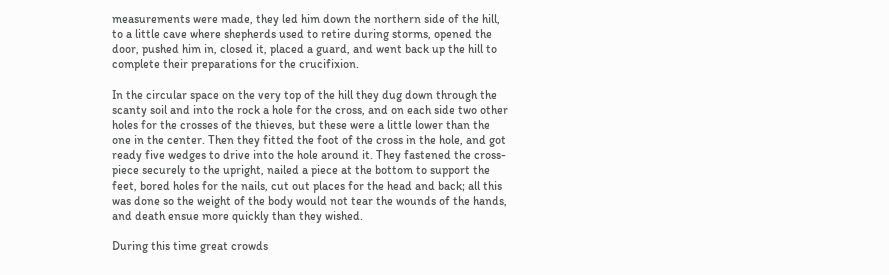measurements were made, they led him down the northern side of the hill, to a little cave where shepherds used to retire during storms, opened the door, pushed him in, closed it, placed a guard, and went back up the hill to complete their preparations for the crucifixion.

In the circular space on the very top of the hill they dug down through the scanty soil and into the rock a hole for the cross, and on each side two other holes for the crosses of the thieves, but these were a little lower than the one in the center. Then they fitted the foot of the cross in the hole, and got ready five wedges to drive into the hole around it. They fastened the cross-piece securely to the upright, nailed a piece at the bottom to support the feet, bored holes for the nails, cut out places for the head and back; all this was done so the weight of the body would not tear the wounds of the hands, and death ensue more quickly than they wished.

During this time great crowds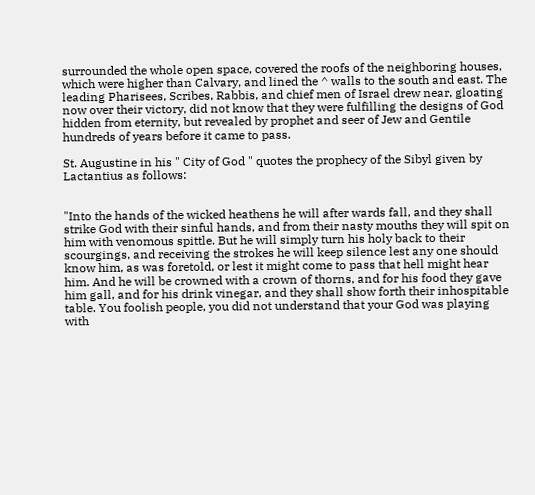surrounded the whole open space, covered the roofs of the neighboring houses, which were higher than Calvary, and lined the ^ walls to the south and east. The leading Pharisees, Scribes, Rabbis, and chief men of Israel drew near, gloating now over their victory, did not know that they were fulfilling the designs of God hidden from eternity, but revealed by prophet and seer of Jew and Gentile hundreds of years before it came to pass.

St. Augustine in his " City of God " quotes the prophecy of the Sibyl given by Lactantius as follows:


"Into the hands of the wicked heathens he will after wards fall, and they shall strike God with their sinful hands, and from their nasty mouths they will spit on him with venomous spittle. But he will simply turn his holy back to their scourgings, and receiving the strokes he will keep silence lest any one should know him, as was foretold, or lest it might come to pass that hell might hear him. And he will be crowned with a crown of thorns, and for his food they gave him gall, and for his drink vinegar, and they shall show forth their inhospitable table. You foolish people, you did not understand that your God was playing with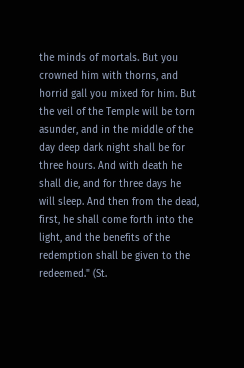the minds of mortals. But you crowned him with thorns, and horrid gall you mixed for him. But the veil of the Temple will be torn asunder, and in the middle of the day deep dark night shall be for three hours. And with death he shall die, and for three days he will sleep. And then from the dead, first, he shall come forth into the light, and the benefits of the redemption shall be given to the redeemed." (St.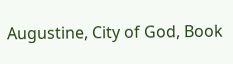Augustine, City of God, Book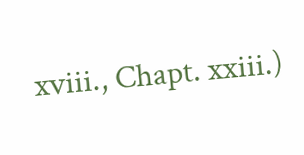xviii., Chapt. xxiii.)